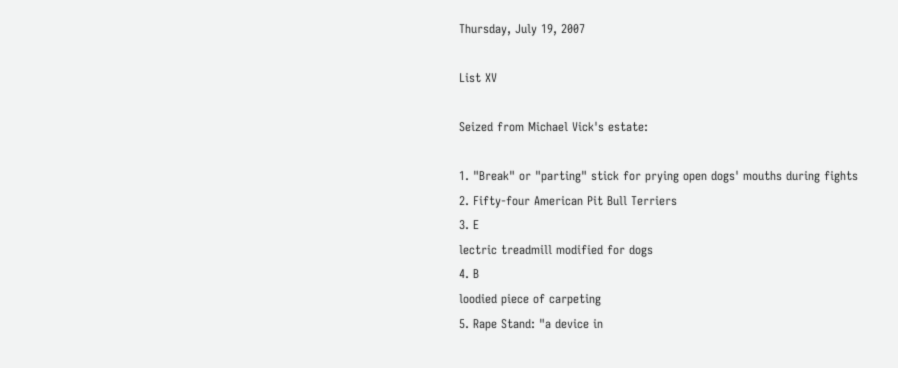Thursday, July 19, 2007

List XV

Seized from Michael Vick's estate:

1. "Break" or "parting" stick for prying open dogs' mouths during fights
2. Fifty-four American Pit Bull Terriers
3. E
lectric treadmill modified for dogs
4. B
loodied piece of carpeting
5. Rape Stand: "a device in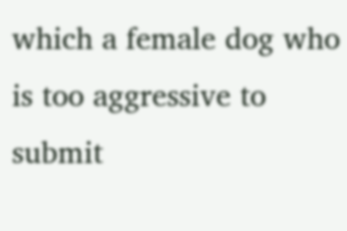which a female dog who is too aggressive to submit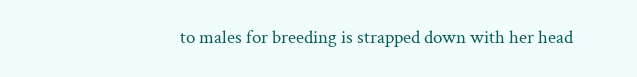to males for breeding is strapped down with her head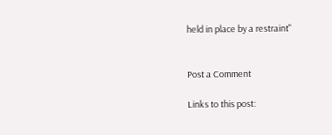held in place by a restraint"


Post a Comment

Links to this post: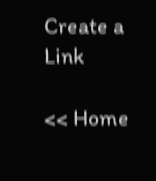Create a Link

<< Home